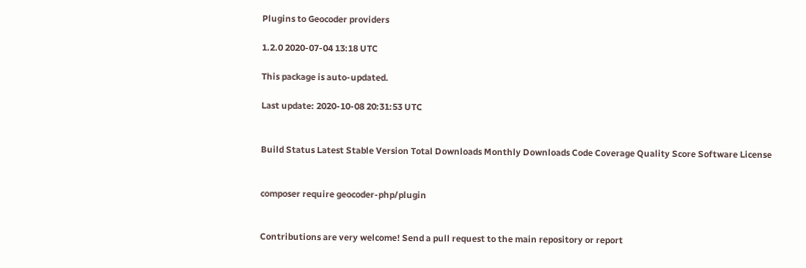Plugins to Geocoder providers

1.2.0 2020-07-04 13:18 UTC

This package is auto-updated.

Last update: 2020-10-08 20:31:53 UTC


Build Status Latest Stable Version Total Downloads Monthly Downloads Code Coverage Quality Score Software License


composer require geocoder-php/plugin


Contributions are very welcome! Send a pull request to the main repository or report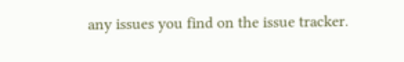any issues you find on the issue tracker.